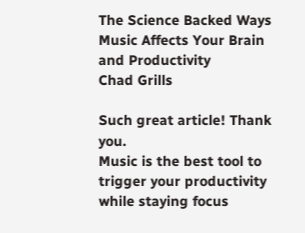The Science Backed Ways Music Affects Your Brain and Productivity
Chad Grills

Such great article! Thank you.
Music is the best tool to trigger your productivity while staying focus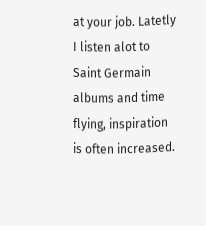at your job. Latetly I listen alot to Saint Germain albums and time flying, inspiration is often increased.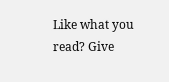Like what you read? Give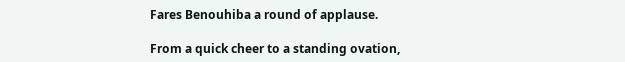Fares Benouhiba a round of applause.

From a quick cheer to a standing ovation,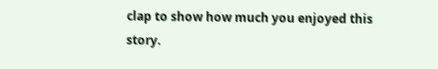clap to show how much you enjoyed this story.